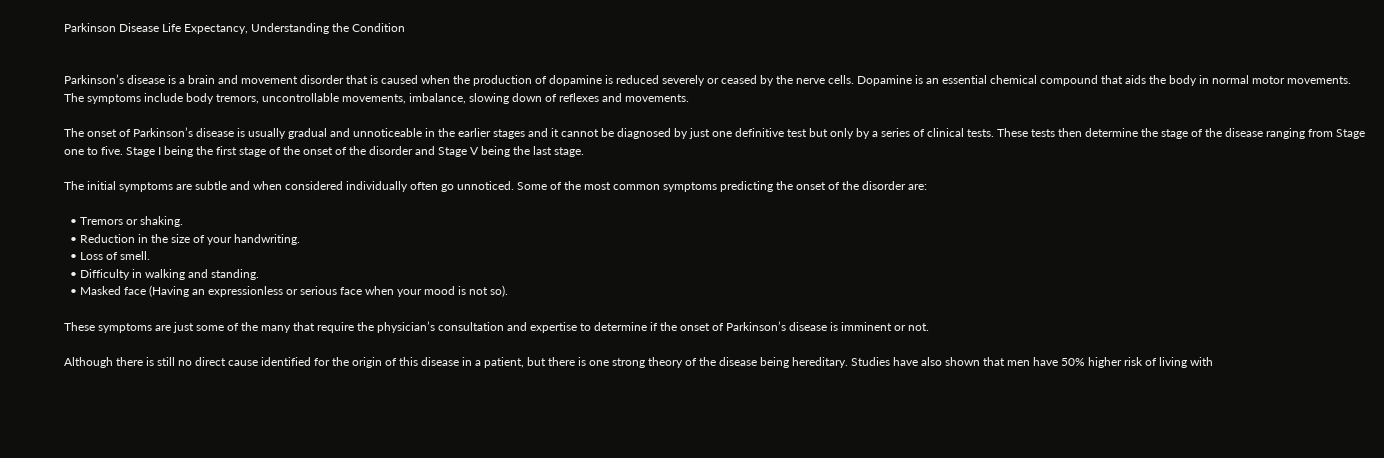Parkinson Disease Life Expectancy, Understanding the Condition


Parkinson’s disease is a brain and movement disorder that is caused when the production of dopamine is reduced severely or ceased by the nerve cells. Dopamine is an essential chemical compound that aids the body in normal motor movements. The symptoms include body tremors, uncontrollable movements, imbalance, slowing down of reflexes and movements.

The onset of Parkinson’s disease is usually gradual and unnoticeable in the earlier stages and it cannot be diagnosed by just one definitive test but only by a series of clinical tests. These tests then determine the stage of the disease ranging from Stage one to five. Stage I being the first stage of the onset of the disorder and Stage V being the last stage.

The initial symptoms are subtle and when considered individually often go unnoticed. Some of the most common symptoms predicting the onset of the disorder are:

  • Tremors or shaking.
  • Reduction in the size of your handwriting.
  • Loss of smell.
  • Difficulty in walking and standing.
  • Masked face (Having an expressionless or serious face when your mood is not so).

These symptoms are just some of the many that require the physician’s consultation and expertise to determine if the onset of Parkinson’s disease is imminent or not.

Although there is still no direct cause identified for the origin of this disease in a patient, but there is one strong theory of the disease being hereditary. Studies have also shown that men have 50% higher risk of living with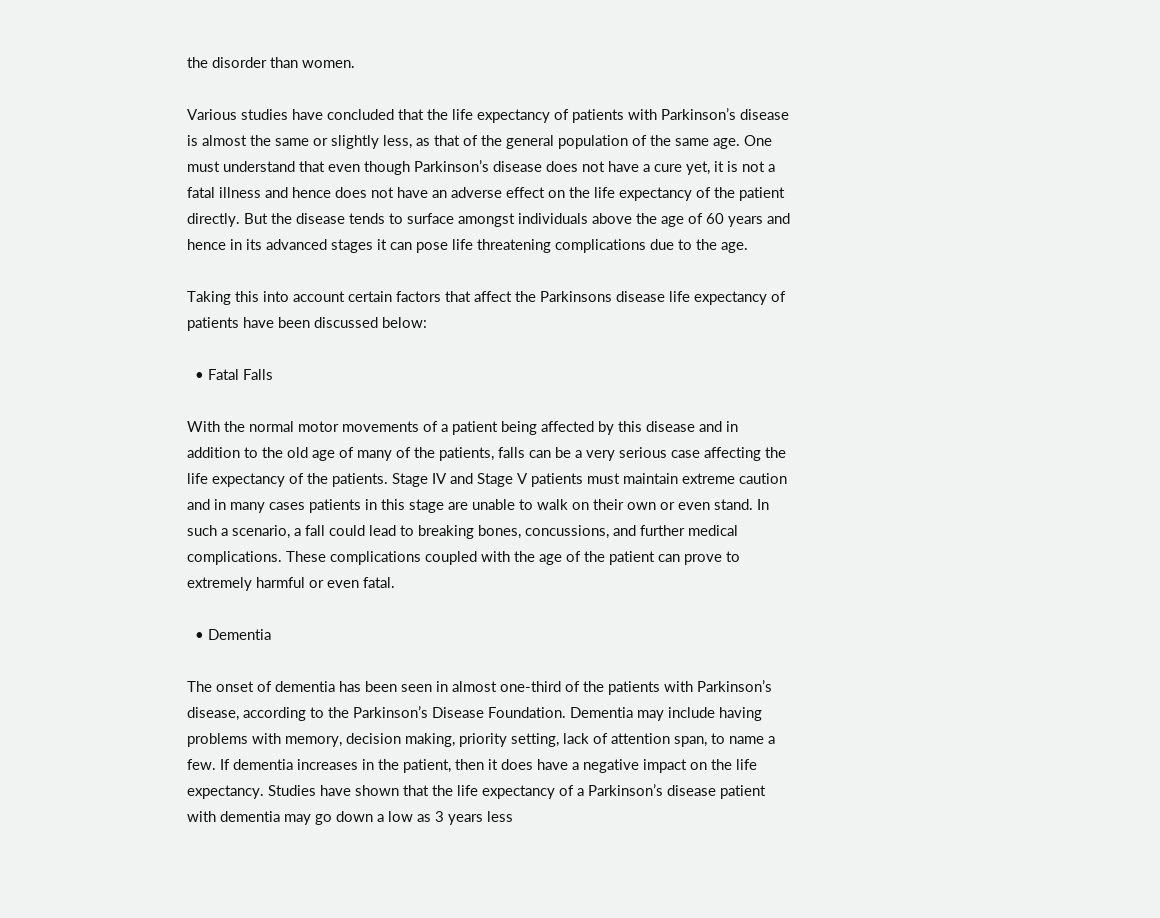the disorder than women.

Various studies have concluded that the life expectancy of patients with Parkinson’s disease is almost the same or slightly less, as that of the general population of the same age. One must understand that even though Parkinson’s disease does not have a cure yet, it is not a fatal illness and hence does not have an adverse effect on the life expectancy of the patient directly. But the disease tends to surface amongst individuals above the age of 60 years and hence in its advanced stages it can pose life threatening complications due to the age.

Taking this into account certain factors that affect the Parkinsons disease life expectancy of patients have been discussed below:

  • Fatal Falls

With the normal motor movements of a patient being affected by this disease and in addition to the old age of many of the patients, falls can be a very serious case affecting the life expectancy of the patients. Stage IV and Stage V patients must maintain extreme caution and in many cases patients in this stage are unable to walk on their own or even stand. In such a scenario, a fall could lead to breaking bones, concussions, and further medical complications. These complications coupled with the age of the patient can prove to extremely harmful or even fatal.

  • Dementia

The onset of dementia has been seen in almost one-third of the patients with Parkinson’s disease, according to the Parkinson’s Disease Foundation. Dementia may include having problems with memory, decision making, priority setting, lack of attention span, to name a few. If dementia increases in the patient, then it does have a negative impact on the life expectancy. Studies have shown that the life expectancy of a Parkinson’s disease patient with dementia may go down a low as 3 years less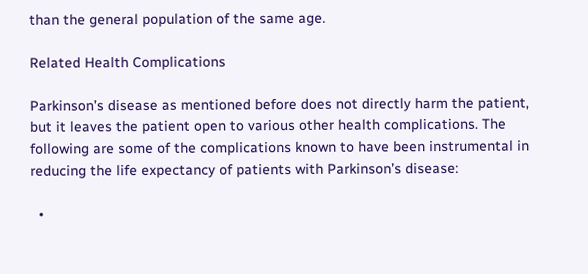than the general population of the same age.

Related Health Complications

Parkinson’s disease as mentioned before does not directly harm the patient, but it leaves the patient open to various other health complications. The following are some of the complications known to have been instrumental in reducing the life expectancy of patients with Parkinson’s disease:

  •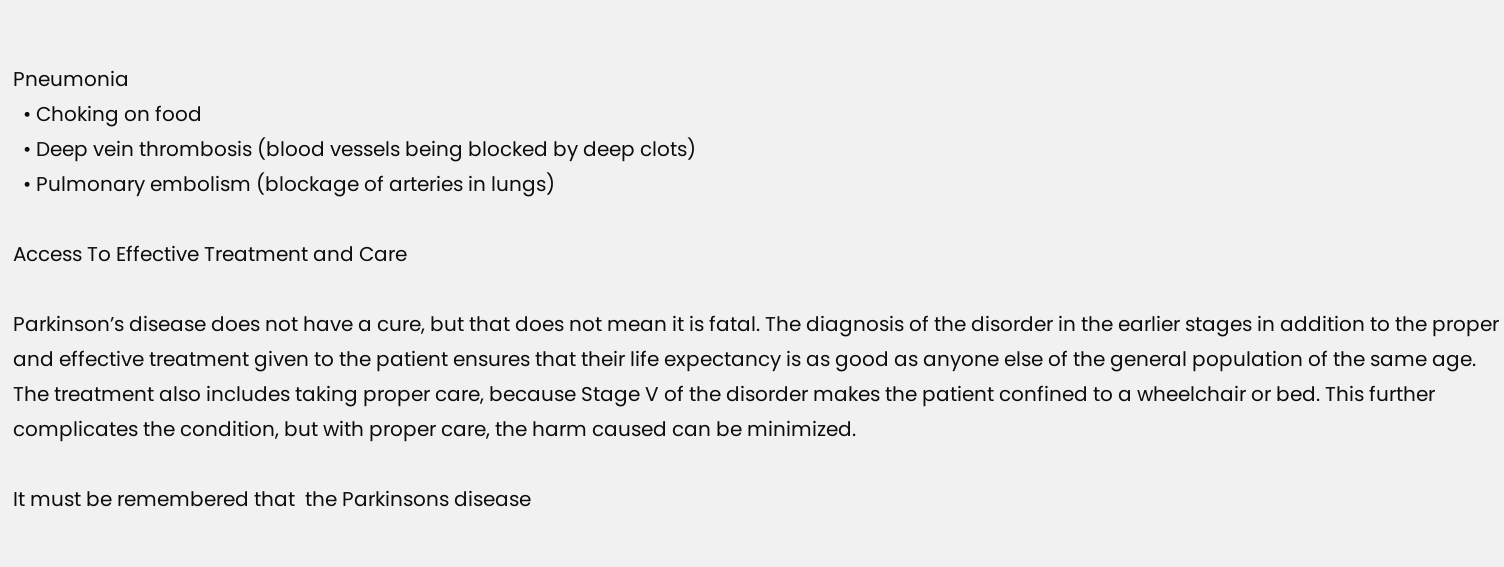Pneumonia
  • Choking on food
  • Deep vein thrombosis (blood vessels being blocked by deep clots)
  • Pulmonary embolism (blockage of arteries in lungs)

Access To Effective Treatment and Care

Parkinson’s disease does not have a cure, but that does not mean it is fatal. The diagnosis of the disorder in the earlier stages in addition to the proper and effective treatment given to the patient ensures that their life expectancy is as good as anyone else of the general population of the same age. The treatment also includes taking proper care, because Stage V of the disorder makes the patient confined to a wheelchair or bed. This further complicates the condition, but with proper care, the harm caused can be minimized.

It must be remembered that  the Parkinsons disease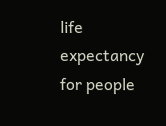life expectancy for people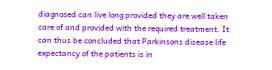diagnosed can live long provided they are well taken care of and provided with the required treatment. It can thus be concluded that Parkinsons disease life expectancy of the patients is in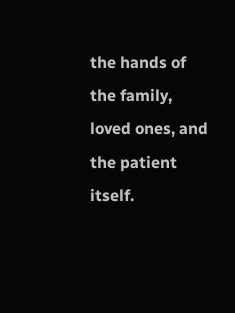the hands of the family, loved ones, and the patient itself.